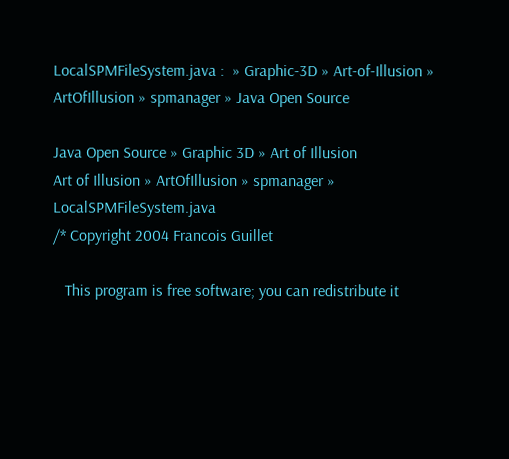LocalSPMFileSystem.java :  » Graphic-3D » Art-of-Illusion » ArtOfIllusion » spmanager » Java Open Source

Java Open Source » Graphic 3D » Art of Illusion
Art of Illusion » ArtOfIllusion » spmanager » LocalSPMFileSystem.java
/* Copyright 2004 Francois Guillet

   This program is free software; you can redistribute it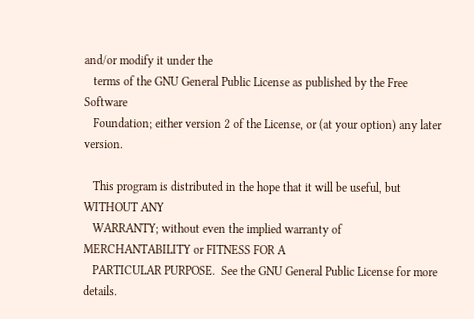and/or modify it under the
   terms of the GNU General Public License as published by the Free Software
   Foundation; either version 2 of the License, or (at your option) any later version.

   This program is distributed in the hope that it will be useful, but WITHOUT ANY
   WARRANTY; without even the implied warranty of MERCHANTABILITY or FITNESS FOR A
   PARTICULAR PURPOSE.  See the GNU General Public License for more details.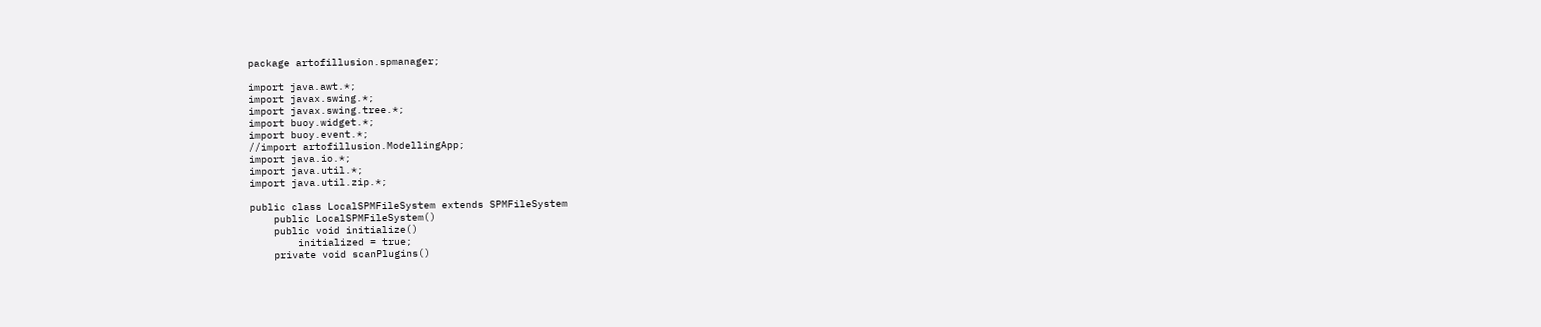package artofillusion.spmanager;

import java.awt.*;
import javax.swing.*;
import javax.swing.tree.*;
import buoy.widget.*;
import buoy.event.*;
//import artofillusion.ModellingApp;
import java.io.*;
import java.util.*;
import java.util.zip.*;

public class LocalSPMFileSystem extends SPMFileSystem
    public LocalSPMFileSystem()
    public void initialize()
        initialized = true;
    private void scanPlugins()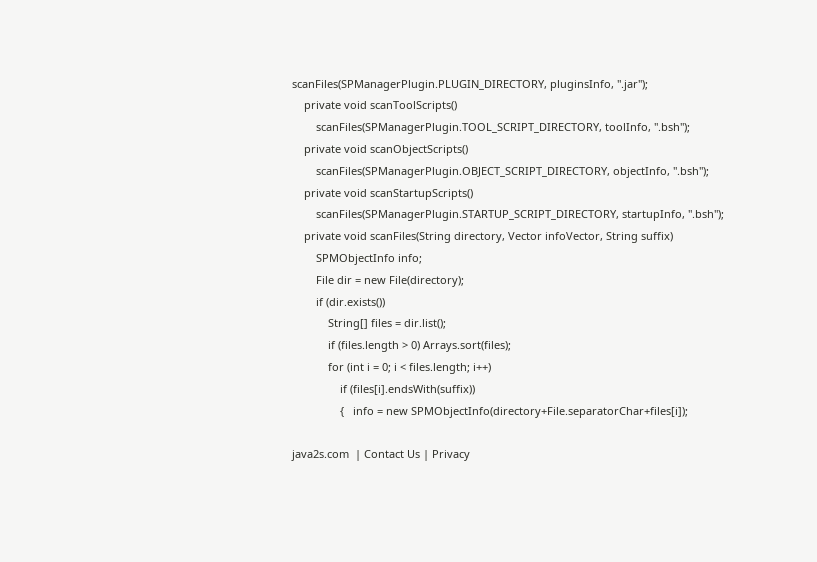scanFiles(SPManagerPlugin.PLUGIN_DIRECTORY, pluginsInfo, ".jar");
    private void scanToolScripts()
        scanFiles(SPManagerPlugin.TOOL_SCRIPT_DIRECTORY, toolInfo, ".bsh");
    private void scanObjectScripts()
        scanFiles(SPManagerPlugin.OBJECT_SCRIPT_DIRECTORY, objectInfo, ".bsh");
    private void scanStartupScripts()
        scanFiles(SPManagerPlugin.STARTUP_SCRIPT_DIRECTORY, startupInfo, ".bsh");
    private void scanFiles(String directory, Vector infoVector, String suffix)
        SPMObjectInfo info;
        File dir = new File(directory);
        if (dir.exists())
            String[] files = dir.list();
            if (files.length > 0) Arrays.sort(files);
            for (int i = 0; i < files.length; i++)
                if (files[i].endsWith(suffix))
                {   info = new SPMObjectInfo(directory+File.separatorChar+files[i]);

java2s.com  | Contact Us | Privacy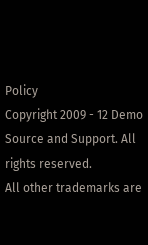Policy
Copyright 2009 - 12 Demo Source and Support. All rights reserved.
All other trademarks are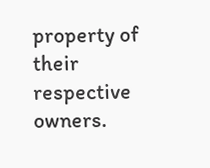property of their respective owners.